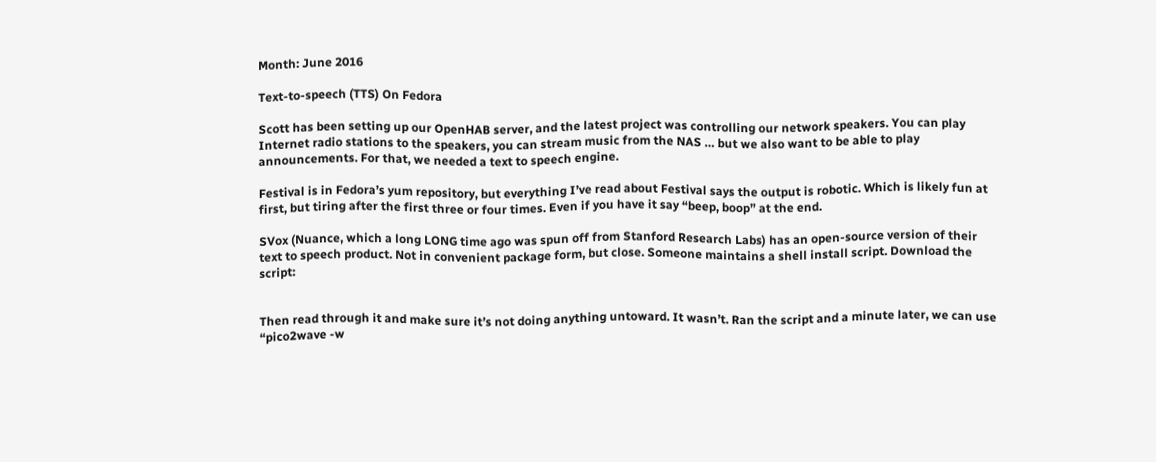Month: June 2016

Text-to-speech (TTS) On Fedora

Scott has been setting up our OpenHAB server, and the latest project was controlling our network speakers. You can play Internet radio stations to the speakers, you can stream music from the NAS … but we also want to be able to play announcements. For that, we needed a text to speech engine.

Festival is in Fedora’s yum repository, but everything I’ve read about Festival says the output is robotic. Which is likely fun at first, but tiring after the first three or four times. Even if you have it say “beep, boop” at the end.

SVox (Nuance, which a long LONG time ago was spun off from Stanford Research Labs) has an open-source version of their text to speech product. Not in convenient package form, but close. Someone maintains a shell install script. Download the script:


Then read through it and make sure it’s not doing anything untoward. It wasn’t. Ran the script and a minute later, we can use “pico2wave -w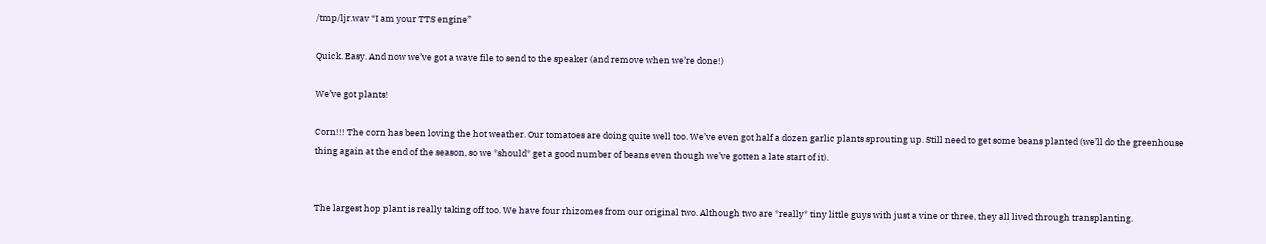/tmp/ljr.wav “I am your TTS engine”

Quick. Easy. And now we’ve got a wave file to send to the speaker (and remove when we’re done!)

We’ve got plants!

Corn!!! The corn has been loving the hot weather. Our tomatoes are doing quite well too. We’ve even got half a dozen garlic plants sprouting up. Still need to get some beans planted (we’ll do the greenhouse thing again at the end of the season, so we *should* get a good number of beans even though we’ve gotten a late start of it).


The largest hop plant is really taking off too. We have four rhizomes from our original two. Although two are *really* tiny little guys with just a vine or three, they all lived through transplanting.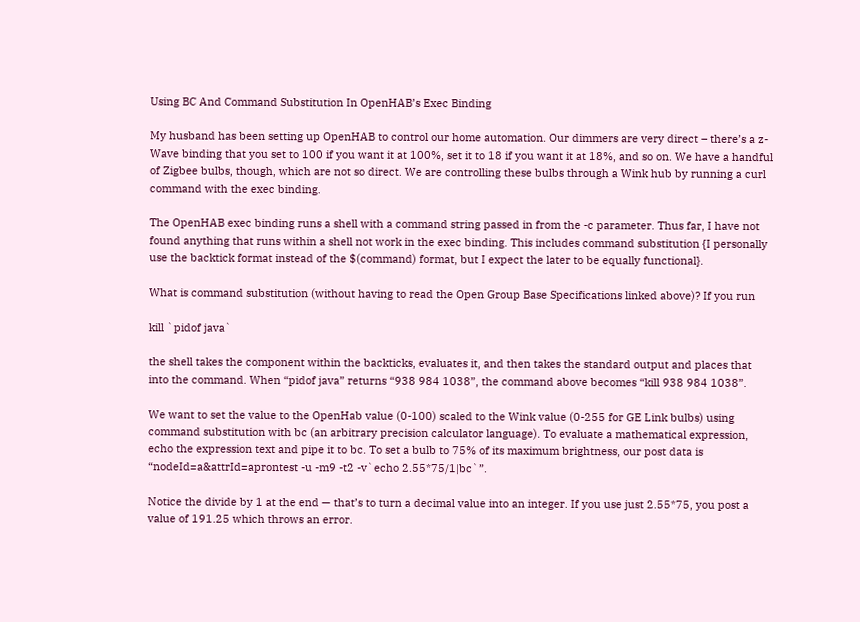Using BC And Command Substitution In OpenHAB’s Exec Binding

My husband has been setting up OpenHAB to control our home automation. Our dimmers are very direct – there’s a z-Wave binding that you set to 100 if you want it at 100%, set it to 18 if you want it at 18%, and so on. We have a handful of Zigbee bulbs, though, which are not so direct. We are controlling these bulbs through a Wink hub by running a curl command with the exec binding.

The OpenHAB exec binding runs a shell with a command string passed in from the -c parameter. Thus far, I have not found anything that runs within a shell not work in the exec binding. This includes command substitution {I personally use the backtick format instead of the $(command) format, but I expect the later to be equally functional}.

What is command substitution (without having to read the Open Group Base Specifications linked above)? If you run

kill `pidof java`

the shell takes the component within the backticks, evaluates it, and then takes the standard output and places that into the command. When “pidof java” returns “938 984 1038”, the command above becomes “kill 938 984 1038”.

We want to set the value to the OpenHab value (0-100) scaled to the Wink value (0-255 for GE Link bulbs) using command substitution with bc (an arbitrary precision calculator language). To evaluate a mathematical expression, echo the expression text and pipe it to bc. To set a bulb to 75% of its maximum brightness, our post data is “nodeId=a&attrId=aprontest -u -m9 -t2 -v`echo 2.55*75/1|bc`”.

Notice the divide by 1 at the end — that’s to turn a decimal value into an integer. If you use just 2.55*75, you post a value of 191.25 which throws an error.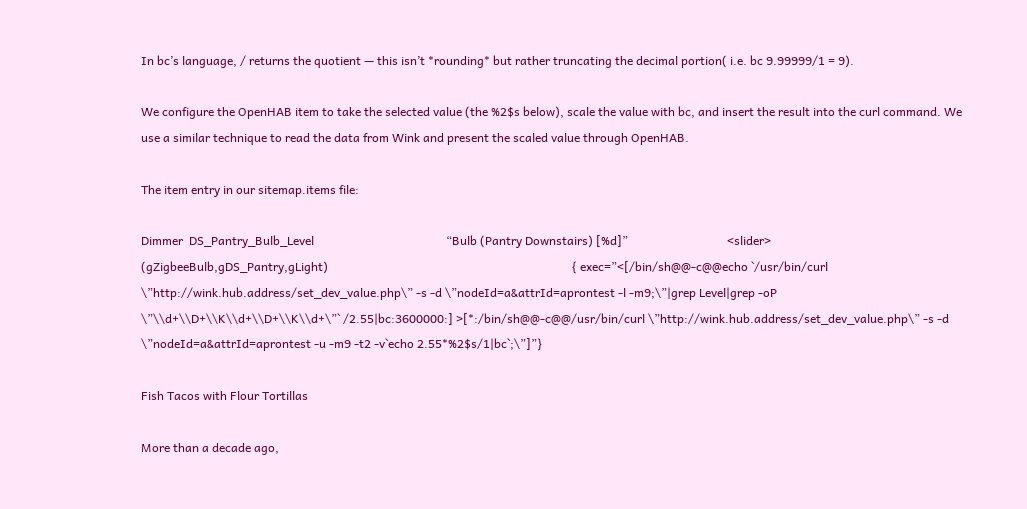In bc’s language, / returns the quotient — this isn’t *rounding* but rather truncating the decimal portion( i.e. bc 9.99999/1 = 9).

We configure the OpenHAB item to take the selected value (the %2$s below), scale the value with bc, and insert the result into the curl command. We use a similar technique to read the data from Wink and present the scaled value through OpenHAB.

The item entry in our sitemap.items file:

Dimmer  DS_Pantry_Bulb_Level                                            “Bulb (Pantry Downstairs) [%d]”                                 <slider>        (gZigbeeBulb,gDS_Pantry,gLight)                                                                                 { exec=”<[/bin/sh@@-c@@echo `/usr/bin/curl \”http://wink.hub.address/set_dev_value.php\” -s -d \”nodeId=a&attrId=aprontest -l -m9;\”|grep Level|grep -oP \”\\d+\\D+\\K\\d+\\D+\\K\\d+\”` /2.55|bc:3600000:] >[*:/bin/sh@@-c@@/usr/bin/curl \”http://wink.hub.address/set_dev_value.php\” -s -d \”nodeId=a&attrId=aprontest -u -m9 -t2 -v`echo 2.55*%2$s/1|bc`;\”]”}

Fish Tacos with Flour Tortillas

More than a decade ago,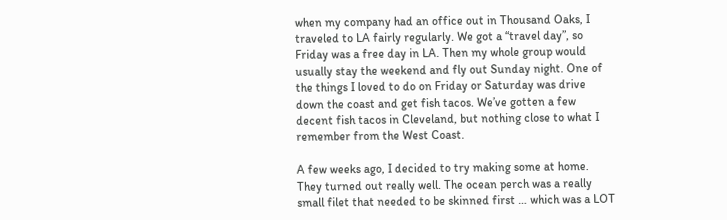when my company had an office out in Thousand Oaks, I traveled to LA fairly regularly. We got a “travel day”, so Friday was a free day in LA. Then my whole group would usually stay the weekend and fly out Sunday night. One of the things I loved to do on Friday or Saturday was drive down the coast and get fish tacos. We’ve gotten a few decent fish tacos in Cleveland, but nothing close to what I remember from the West Coast.

A few weeks ago, I decided to try making some at home. They turned out really well. The ocean perch was a really small filet that needed to be skinned first … which was a LOT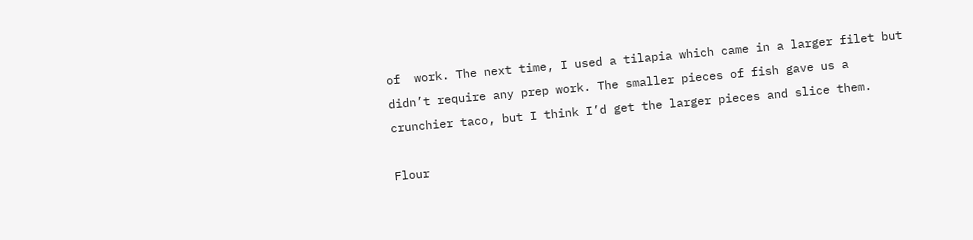of  work. The next time, I used a tilapia which came in a larger filet but didn’t require any prep work. The smaller pieces of fish gave us a crunchier taco, but I think I’d get the larger pieces and slice them.

Flour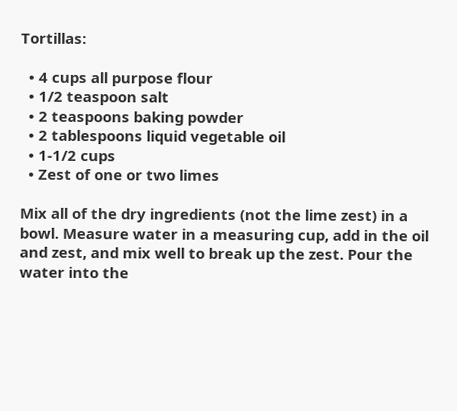Tortillas:

  • 4 cups all purpose flour
  • 1/2 teaspoon salt
  • 2 teaspoons baking powder
  • 2 tablespoons liquid vegetable oil
  • 1-1/2 cups
  • Zest of one or two limes

Mix all of the dry ingredients (not the lime zest) in a bowl. Measure water in a measuring cup, add in the oil and zest, and mix well to break up the zest. Pour the water into the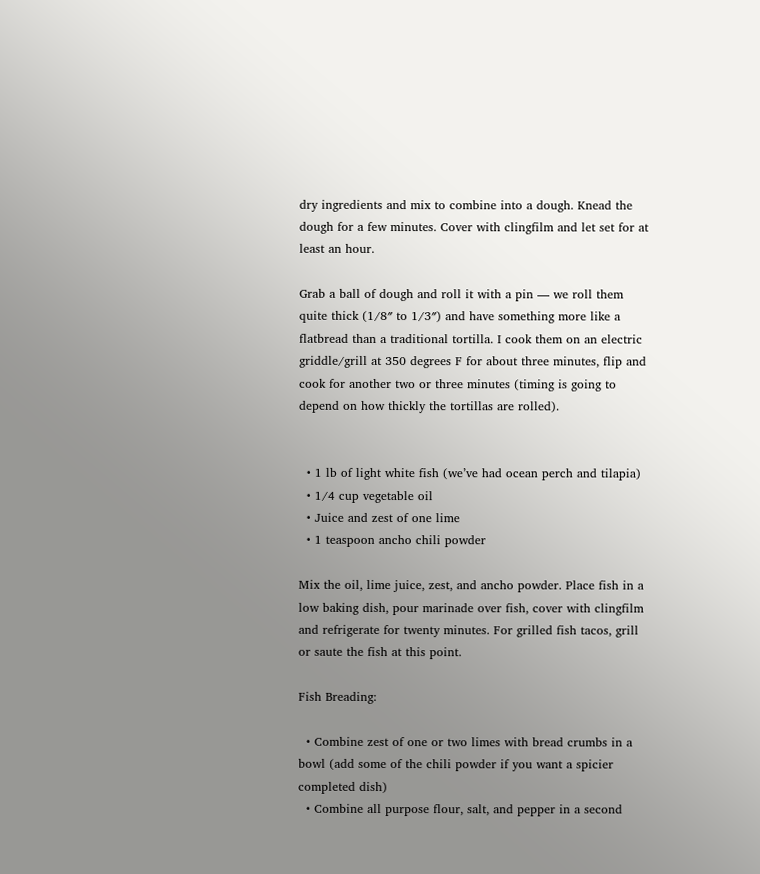dry ingredients and mix to combine into a dough. Knead the dough for a few minutes. Cover with clingfilm and let set for at least an hour.

Grab a ball of dough and roll it with a pin — we roll them quite thick (1/8″ to 1/3″) and have something more like a flatbread than a traditional tortilla. I cook them on an electric griddle/grill at 350 degrees F for about three minutes, flip and cook for another two or three minutes (timing is going to depend on how thickly the tortillas are rolled).


  • 1 lb of light white fish (we’ve had ocean perch and tilapia)
  • 1/4 cup vegetable oil
  • Juice and zest of one lime
  • 1 teaspoon ancho chili powder

Mix the oil, lime juice, zest, and ancho powder. Place fish in a low baking dish, pour marinade over fish, cover with clingfilm and refrigerate for twenty minutes. For grilled fish tacos, grill or saute the fish at this point.

Fish Breading:

  • Combine zest of one or two limes with bread crumbs in a bowl (add some of the chili powder if you want a spicier completed dish)
  • Combine all purpose flour, salt, and pepper in a second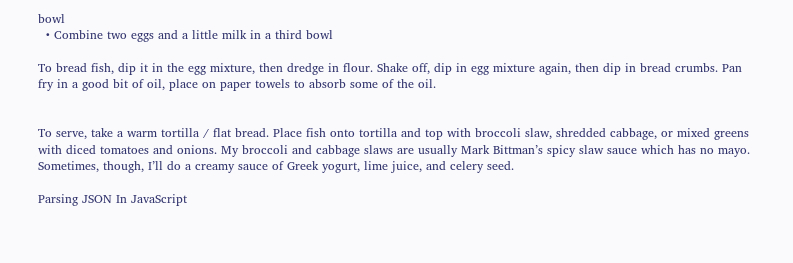bowl
  • Combine two eggs and a little milk in a third bowl

To bread fish, dip it in the egg mixture, then dredge in flour. Shake off, dip in egg mixture again, then dip in bread crumbs. Pan fry in a good bit of oil, place on paper towels to absorb some of the oil.


To serve, take a warm tortilla / flat bread. Place fish onto tortilla and top with broccoli slaw, shredded cabbage, or mixed greens with diced tomatoes and onions. My broccoli and cabbage slaws are usually Mark Bittman’s spicy slaw sauce which has no mayo. Sometimes, though, I’ll do a creamy sauce of Greek yogurt, lime juice, and celery seed.

Parsing JSON In JavaScript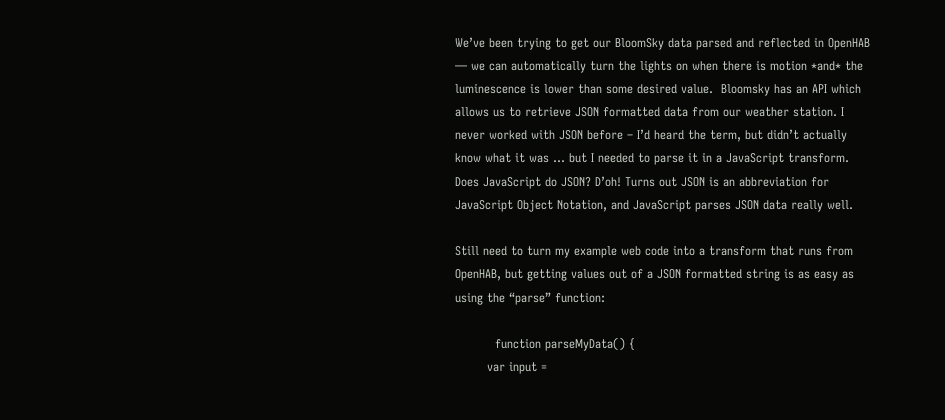We’ve been trying to get our BloomSky data parsed and reflected in OpenHAB — we can automatically turn the lights on when there is motion *and* the luminescence is lower than some desired value.  Bloomsky has an API which allows us to retrieve JSON formatted data from our weather station. I never worked with JSON before – I’d heard the term, but didn’t actually know what it was … but I needed to parse it in a JavaScript transform. Does JavaScript do JSON? D’oh! Turns out JSON is an abbreviation for JavaScript Object Notation, and JavaScript parses JSON data really well.

Still need to turn my example web code into a transform that runs from OpenHAB, but getting values out of a JSON formatted string is as easy as using the “parse” function:

          function parseMyData() {
        var input =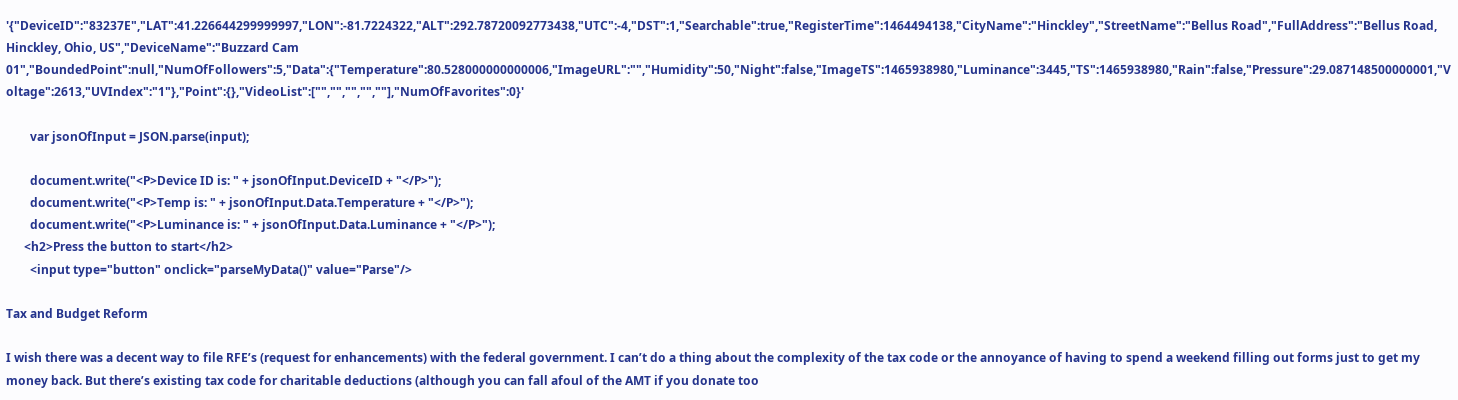'{"DeviceID":"83237E","LAT":41.226644299999997,"LON":-81.7224322,"ALT":292.78720092773438,"UTC":-4,"DST":1,"Searchable":true,"RegisterTime":1464494138,"CityName":"Hinckley","StreetName":"Bellus Road","FullAddress":"Bellus Road, Hinckley, Ohio, US","DeviceName":"Buzzard Cam 01","BoundedPoint":null,"NumOfFollowers":5,"Data":{"Temperature":80.528000000000006,"ImageURL":"","Humidity":50,"Night":false,"ImageTS":1465938980,"Luminance":3445,"TS":1465938980,"Rain":false,"Pressure":29.087148500000001,"Voltage":2613,"UVIndex":"1"},"Point":{},"VideoList":["","","","",""],"NumOfFavorites":0}'

        var jsonOfInput = JSON.parse(input);

        document.write("<P>Device ID is: " + jsonOfInput.DeviceID + "</P>");
        document.write("<P>Temp is: " + jsonOfInput.Data.Temperature + "</P>");
        document.write("<P>Luminance is: " + jsonOfInput.Data.Luminance + "</P>");
      <h2>Press the button to start</h2>
        <input type="button" onclick="parseMyData()" value="Parse"/>

Tax and Budget Reform

I wish there was a decent way to file RFE’s (request for enhancements) with the federal government. I can’t do a thing about the complexity of the tax code or the annoyance of having to spend a weekend filling out forms just to get my money back. But there’s existing tax code for charitable deductions (although you can fall afoul of the AMT if you donate too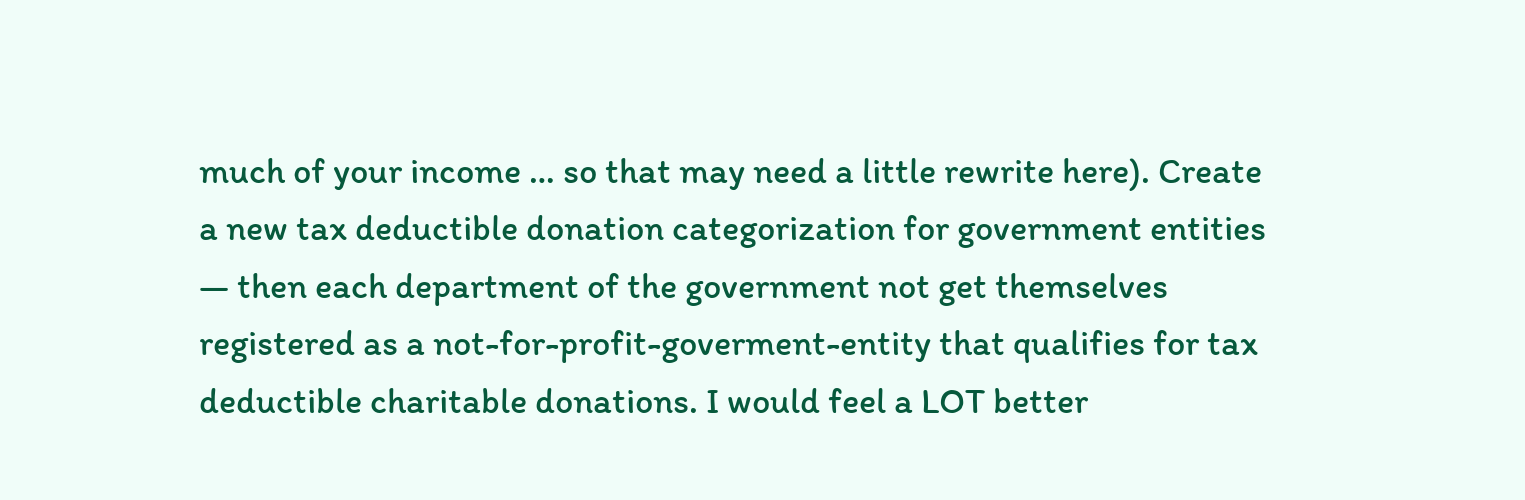much of your income … so that may need a little rewrite here). Create a new tax deductible donation categorization for government entities — then each department of the government not get themselves registered as a not-for-profit-goverment-entity that qualifies for tax deductible charitable donations. I would feel a LOT better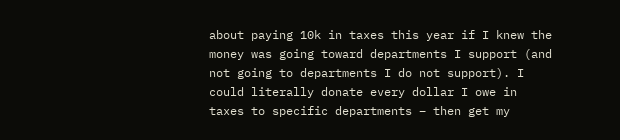about paying 10k in taxes this year if I knew the money was going toward departments I support (and not going to departments I do not support). I could literally donate every dollar I owe in taxes to specific departments – then get my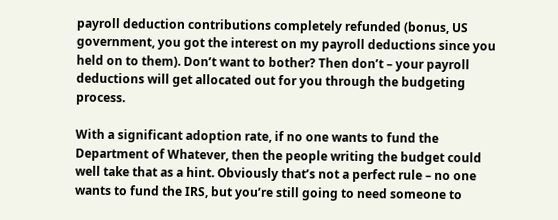payroll deduction contributions completely refunded (bonus, US government, you got the interest on my payroll deductions since you held on to them). Don’t want to bother? Then don’t – your payroll deductions will get allocated out for you through the budgeting process.

With a significant adoption rate, if no one wants to fund the Department of Whatever, then the people writing the budget could well take that as a hint. Obviously that’s not a perfect rule – no one wants to fund the IRS, but you’re still going to need someone to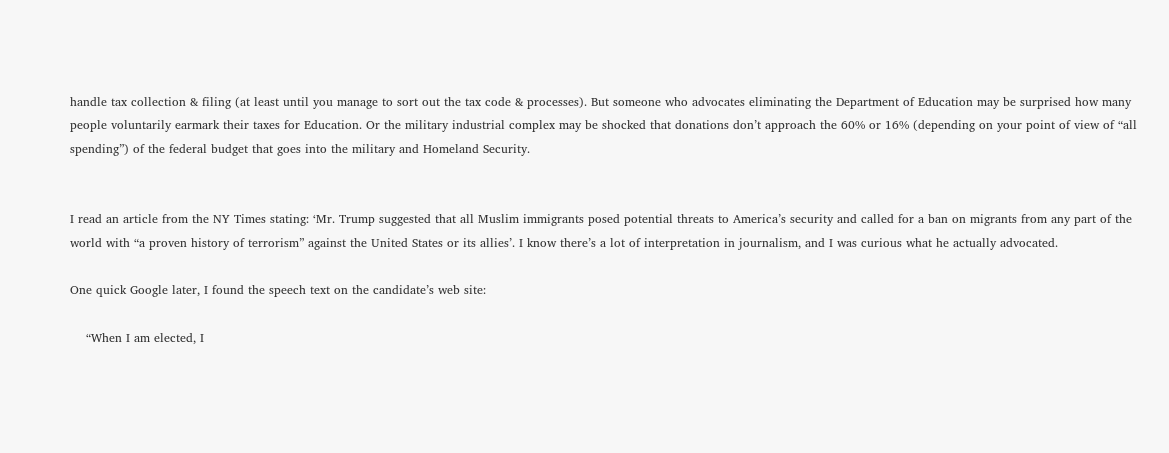handle tax collection & filing (at least until you manage to sort out the tax code & processes). But someone who advocates eliminating the Department of Education may be surprised how many people voluntarily earmark their taxes for Education. Or the military industrial complex may be shocked that donations don’t approach the 60% or 16% (depending on your point of view of “all spending”) of the federal budget that goes into the military and Homeland Security.


I read an article from the NY Times stating: ‘Mr. Trump suggested that all Muslim immigrants posed potential threats to America’s security and called for a ban on migrants from any part of the world with “a proven history of terrorism” against the United States or its allies’. I know there’s a lot of interpretation in journalism, and I was curious what he actually advocated.

One quick Google later, I found the speech text on the candidate’s web site:

    “When I am elected, I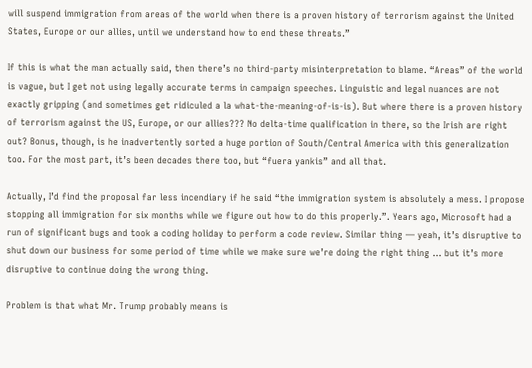will suspend immigration from areas of the world when there is a proven history of terrorism against the United States, Europe or our allies, until we understand how to end these threats.”

If this is what the man actually said, then there’s no third-party misinterpretation to blame. “Areas” of the world is vague, but I get not using legally accurate terms in campaign speeches. Linguistic and legal nuances are not exactly gripping (and sometimes get ridiculed a la what-the-meaning-of-is-is). But where there is a proven history of terrorism against the US, Europe, or our allies??? No delta-time qualification in there, so the Irish are right out? Bonus, though, is he inadvertently sorted a huge portion of South/Central America with this generalization too. For the most part, it’s been decades there too, but “fuera yankis” and all that.

Actually, I’d find the proposal far less incendiary if he said “the immigration system is absolutely a mess. I propose stopping all immigration for six months while we figure out how to do this properly.”. Years ago, Microsoft had a run of significant bugs and took a coding holiday to perform a code review. Similar thing — yeah, it’s disruptive to shut down our business for some period of time while we make sure we’re doing the right thing … but it’s more disruptive to continue doing the wrong thing.

Problem is that what Mr. Trump probably means is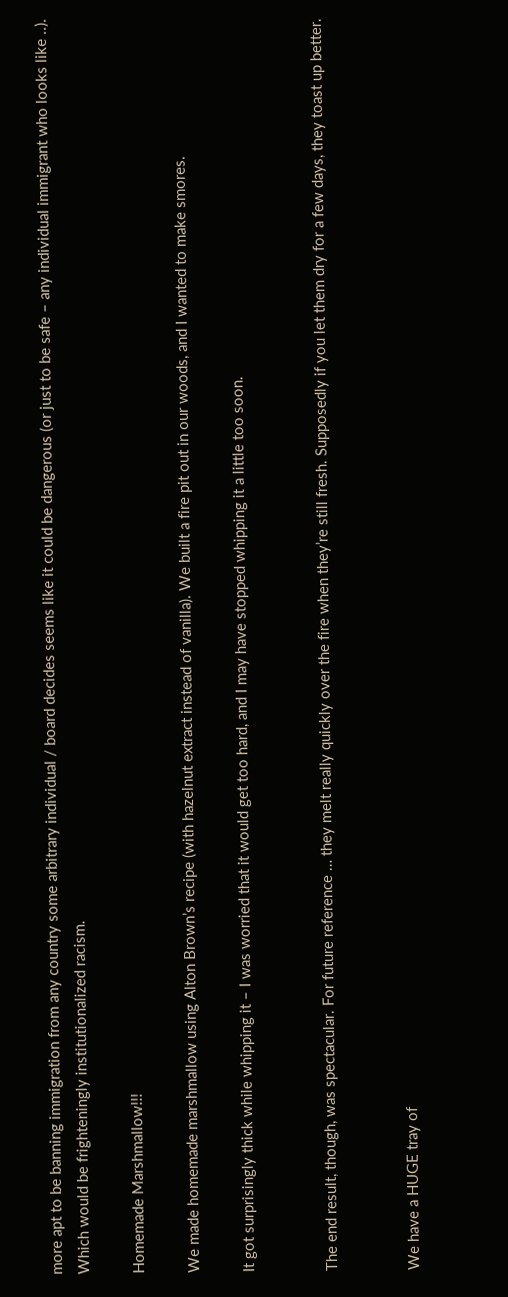more apt to be banning immigration from any country some arbitrary individual / board decides seems like it could be dangerous (or just to be safe – any individual immigrant who looks like ..). Which would be frighteningly institutionalized racism.

Homemade Marshmallow!!!

We made homemade marshmallow using Alton Brown’s recipe (with hazelnut extract instead of vanilla). We built a fire pit out in our woods, and I wanted to make smores.

It got surprisingly thick while whipping it – I was worried that it would get too hard, and I may have stopped whipping it a little too soon.


The end result, though, was spectacular. For future reference … they melt really quickly over the fire when they’re still fresh. Supposedly if you let them dry for a few days, they toast up better.


We have a HUGE tray of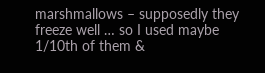marshmallows – supposedly they freeze well … so I used maybe 1/10th of them &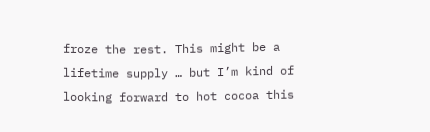froze the rest. This might be a lifetime supply … but I’m kind of looking forward to hot cocoa this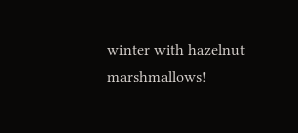winter with hazelnut marshmallows!